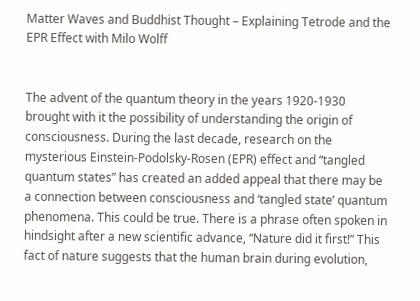Matter Waves and Buddhist Thought – Explaining Tetrode and the EPR Effect with Milo Wolff


The advent of the quantum theory in the years 1920-1930 brought with it the possibility of understanding the origin of consciousness. During the last decade, research on the mysterious Einstein-Podolsky-Rosen (EPR) effect and “tangled quantum states” has created an added appeal that there may be a connection between consciousness and ‘tangled state’ quantum phenomena. This could be true. There is a phrase often spoken in hindsight after a new scientific advance, “Nature did it first!” This fact of nature suggests that the human brain during evolution,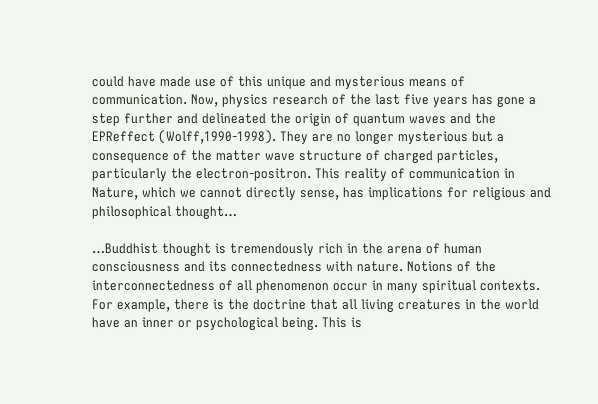could have made use of this unique and mysterious means of communication. Now, physics research of the last five years has gone a step further and delineated the origin of quantum waves and the EPReffect (Wolff,1990-1998). They are no longer mysterious but a consequence of the matter wave structure of charged particles, particularly the electron-positron. This reality of communication in Nature, which we cannot directly sense, has implications for religious and philosophical thought…

…Buddhist thought is tremendously rich in the arena of human consciousness and its connectedness with nature. Notions of the interconnectedness of all phenomenon occur in many spiritual contexts. For example, there is the doctrine that all living creatures in the world have an inner or psychological being. This is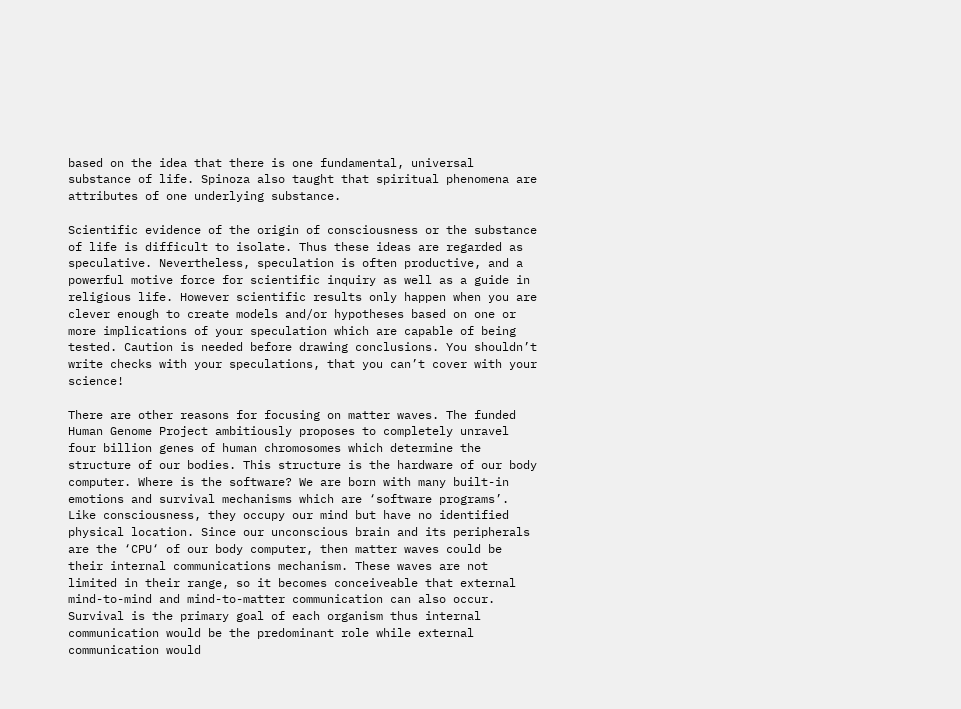based on the idea that there is one fundamental, universal substance of life. Spinoza also taught that spiritual phenomena are attributes of one underlying substance.

Scientific evidence of the origin of consciousness or the substance of life is difficult to isolate. Thus these ideas are regarded as speculative. Nevertheless, speculation is often productive, and a powerful motive force for scientific inquiry as well as a guide in religious life. However scientific results only happen when you are clever enough to create models and/or hypotheses based on one or more implications of your speculation which are capable of being tested. Caution is needed before drawing conclusions. You shouldn’t write checks with your speculations, that you can’t cover with your science!

There are other reasons for focusing on matter waves. The funded Human Genome Project ambitiously proposes to completely unravel four billion genes of human chromosomes which determine the structure of our bodies. This structure is the hardware of our body computer. Where is the software? We are born with many built-in emotions and survival mechanisms which are ‘software programs’. Like consciousness, they occupy our mind but have no identified physical location. Since our unconscious brain and its peripherals are the ‘CPU‘ of our body computer, then matter waves could be their internal communications mechanism. These waves are not limited in their range, so it becomes conceiveable that external mind-to-mind and mind-to-matter communication can also occur. Survival is the primary goal of each organism thus internal communication would be the predominant role while external communication would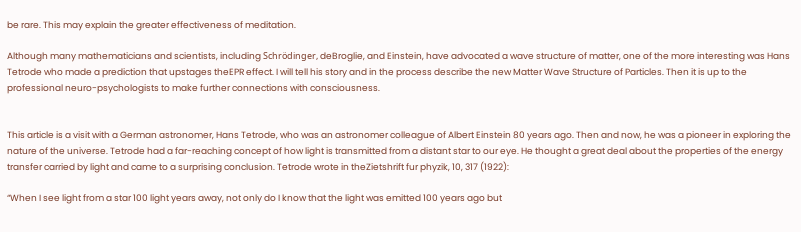be rare. This may explain the greater effectiveness of meditation.

Although many mathematicians and scientists, including Schrödinger, deBroglie, and Einstein, have advocated a wave structure of matter, one of the more interesting was Hans Tetrode who made a prediction that upstages theEPR effect. I will tell his story and in the process describe the new Matter Wave Structure of Particles. Then it is up to the professional neuro-psychologists to make further connections with consciousness.


This article is a visit with a German astronomer, Hans Tetrode, who was an astronomer colleague of Albert Einstein 80 years ago. Then and now, he was a pioneer in exploring the nature of the universe. Tetrode had a far-reaching concept of how light is transmitted from a distant star to our eye. He thought a great deal about the properties of the energy transfer carried by light and came to a surprising conclusion. Tetrode wrote in theZietshrift fur phyzik, 10, 317 (1922):

“When I see light from a star 100 light years away, not only do I know that the light was emitted 100 years ago but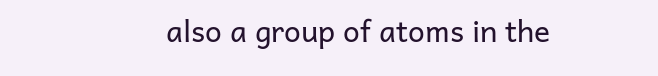also a group of atoms in the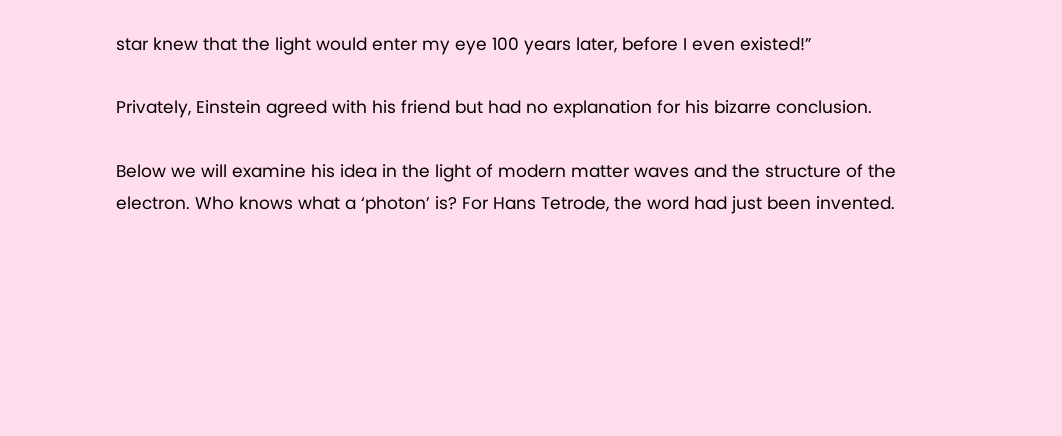star knew that the light would enter my eye 100 years later, before I even existed!”

Privately, Einstein agreed with his friend but had no explanation for his bizarre conclusion.

Below we will examine his idea in the light of modern matter waves and the structure of the electron. Who knows what a ‘photon’ is? For Hans Tetrode, the word had just been invented.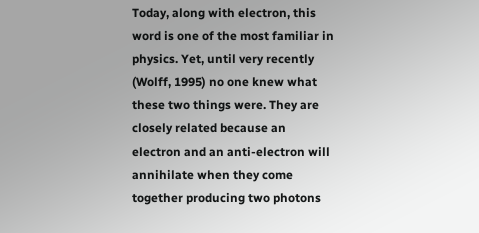Today, along with electron, this word is one of the most familiar in physics. Yet, until very recently (Wolff, 1995) no one knew what these two things were. They are closely related because an electron and an anti-electron will annihilate when they come together producing two photons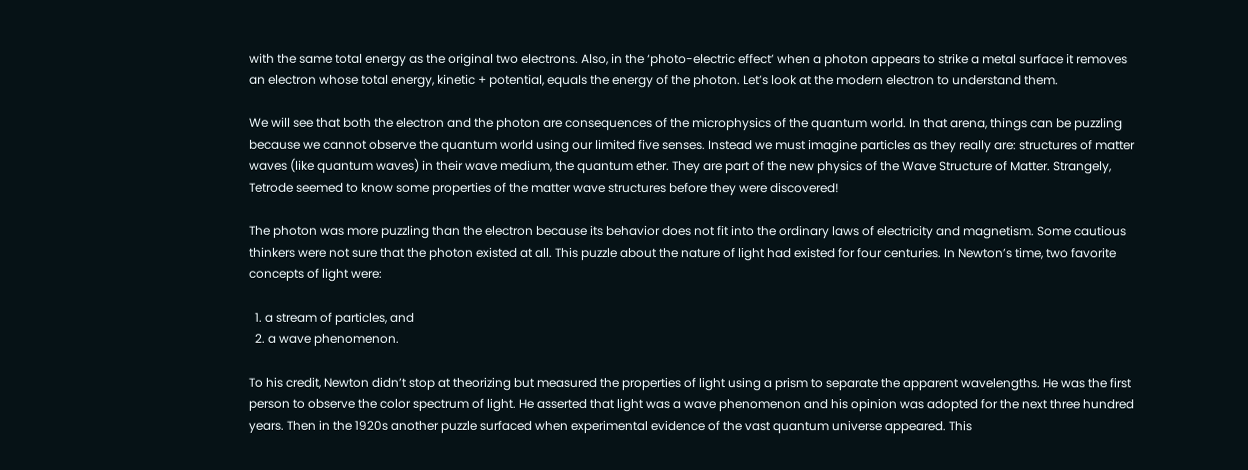with the same total energy as the original two electrons. Also, in the ‘photo-electric effect’ when a photon appears to strike a metal surface it removes an electron whose total energy, kinetic + potential, equals the energy of the photon. Let’s look at the modern electron to understand them.

We will see that both the electron and the photon are consequences of the microphysics of the quantum world. In that arena, things can be puzzling because we cannot observe the quantum world using our limited five senses. Instead we must imagine particles as they really are: structures of matter waves (like quantum waves) in their wave medium, the quantum ether. They are part of the new physics of the Wave Structure of Matter. Strangely, Tetrode seemed to know some properties of the matter wave structures before they were discovered!

The photon was more puzzling than the electron because its behavior does not fit into the ordinary laws of electricity and magnetism. Some cautious thinkers were not sure that the photon existed at all. This puzzle about the nature of light had existed for four centuries. In Newton’s time, two favorite concepts of light were:

  1. a stream of particles, and
  2. a wave phenomenon.

To his credit, Newton didn’t stop at theorizing but measured the properties of light using a prism to separate the apparent wavelengths. He was the first person to observe the color spectrum of light. He asserted that light was a wave phenomenon and his opinion was adopted for the next three hundred years. Then in the 1920s another puzzle surfaced when experimental evidence of the vast quantum universe appeared. This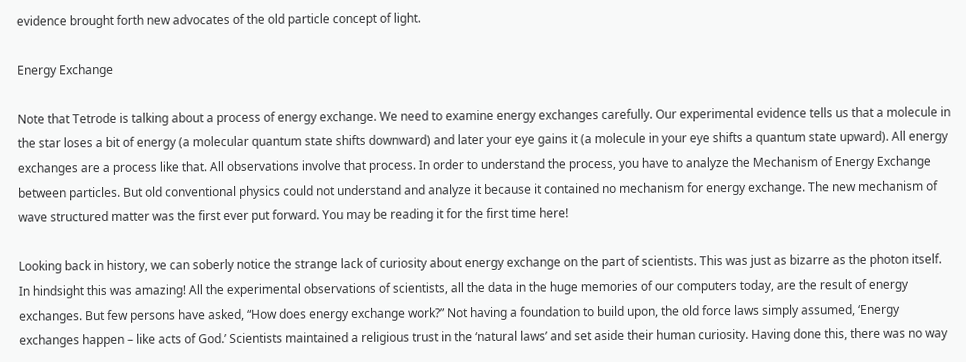evidence brought forth new advocates of the old particle concept of light.

Energy Exchange

Note that Tetrode is talking about a process of energy exchange. We need to examine energy exchanges carefully. Our experimental evidence tells us that a molecule in the star loses a bit of energy (a molecular quantum state shifts downward) and later your eye gains it (a molecule in your eye shifts a quantum state upward). All energy exchanges are a process like that. All observations involve that process. In order to understand the process, you have to analyze the Mechanism of Energy Exchange between particles. But old conventional physics could not understand and analyze it because it contained no mechanism for energy exchange. The new mechanism of wave structured matter was the first ever put forward. You may be reading it for the first time here!

Looking back in history, we can soberly notice the strange lack of curiosity about energy exchange on the part of scientists. This was just as bizarre as the photon itself. In hindsight this was amazing! All the experimental observations of scientists, all the data in the huge memories of our computers today, are the result of energy exchanges. But few persons have asked, “How does energy exchange work?” Not having a foundation to build upon, the old force laws simply assumed, ‘Energy exchanges happen – like acts of God.’ Scientists maintained a religious trust in the ‘natural laws’ and set aside their human curiosity. Having done this, there was no way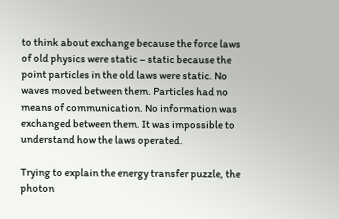to think about exchange because the force laws of old physics were static – static because the point particles in the old laws were static. No waves moved between them. Particles had no means of communication. No information was exchanged between them. It was impossible to understand how the laws operated.

Trying to explain the energy transfer puzzle, the photon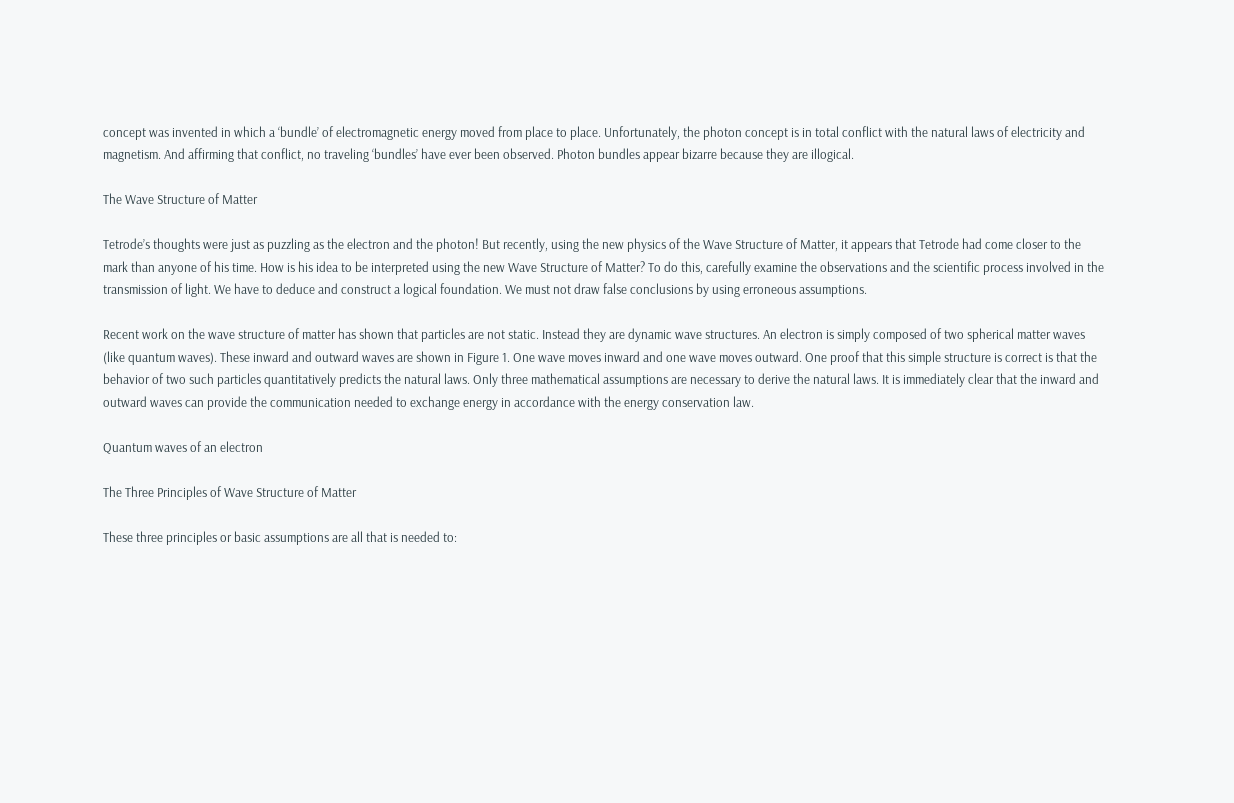concept was invented in which a ‘bundle’ of electromagnetic energy moved from place to place. Unfortunately, the photon concept is in total conflict with the natural laws of electricity and magnetism. And affirming that conflict, no traveling ‘bundles’ have ever been observed. Photon bundles appear bizarre because they are illogical.

The Wave Structure of Matter

Tetrode’s thoughts were just as puzzling as the electron and the photon! But recently, using the new physics of the Wave Structure of Matter, it appears that Tetrode had come closer to the mark than anyone of his time. How is his idea to be interpreted using the new Wave Structure of Matter? To do this, carefully examine the observations and the scientific process involved in the transmission of light. We have to deduce and construct a logical foundation. We must not draw false conclusions by using erroneous assumptions.

Recent work on the wave structure of matter has shown that particles are not static. Instead they are dynamic wave structures. An electron is simply composed of two spherical matter waves (like quantum waves). These inward and outward waves are shown in Figure 1. One wave moves inward and one wave moves outward. One proof that this simple structure is correct is that the behavior of two such particles quantitatively predicts the natural laws. Only three mathematical assumptions are necessary to derive the natural laws. It is immediately clear that the inward and outward waves can provide the communication needed to exchange energy in accordance with the energy conservation law.

Quantum waves of an electron

The Three Principles of Wave Structure of Matter

These three principles or basic assumptions are all that is needed to: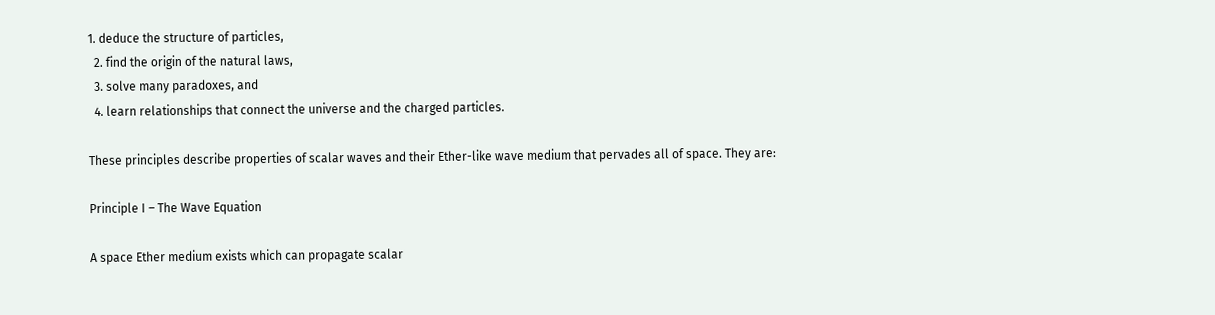1. deduce the structure of particles,
  2. find the origin of the natural laws,
  3. solve many paradoxes, and
  4. learn relationships that connect the universe and the charged particles.

These principles describe properties of scalar waves and their Ether-like wave medium that pervades all of space. They are:

Principle I – The Wave Equation

A space Ether medium exists which can propagate scalar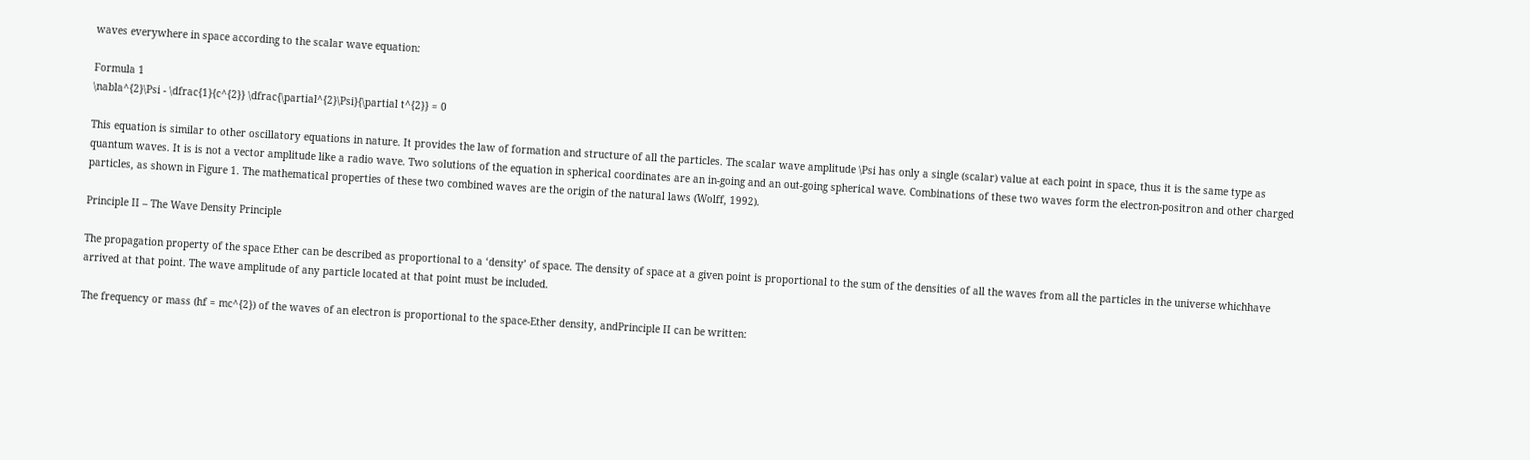waves everywhere in space according to the scalar wave equation:

Formula 1
\nabla^{2}\Psi - \dfrac{1}{c^{2}} \dfrac{\partial^{2}\Psi}{\partial t^{2}} = 0

This equation is similar to other oscillatory equations in nature. It provides the law of formation and structure of all the particles. The scalar wave amplitude \Psi has only a single (scalar) value at each point in space, thus it is the same type as quantum waves. It is is not a vector amplitude like a radio wave. Two solutions of the equation in spherical coordinates are an in-going and an out-going spherical wave. Combinations of these two waves form the electron-positron and other charged particles, as shown in Figure 1. The mathematical properties of these two combined waves are the origin of the natural laws (Wolff, 1992).

Principle II – The Wave Density Principle

The propagation property of the space Ether can be described as proportional to a ‘density’ of space. The density of space at a given point is proportional to the sum of the densities of all the waves from all the particles in the universe whichhave arrived at that point. The wave amplitude of any particle located at that point must be included.

The frequency or mass (hf = mc^{2}) of the waves of an electron is proportional to the space-Ether density, andPrinciple II can be written: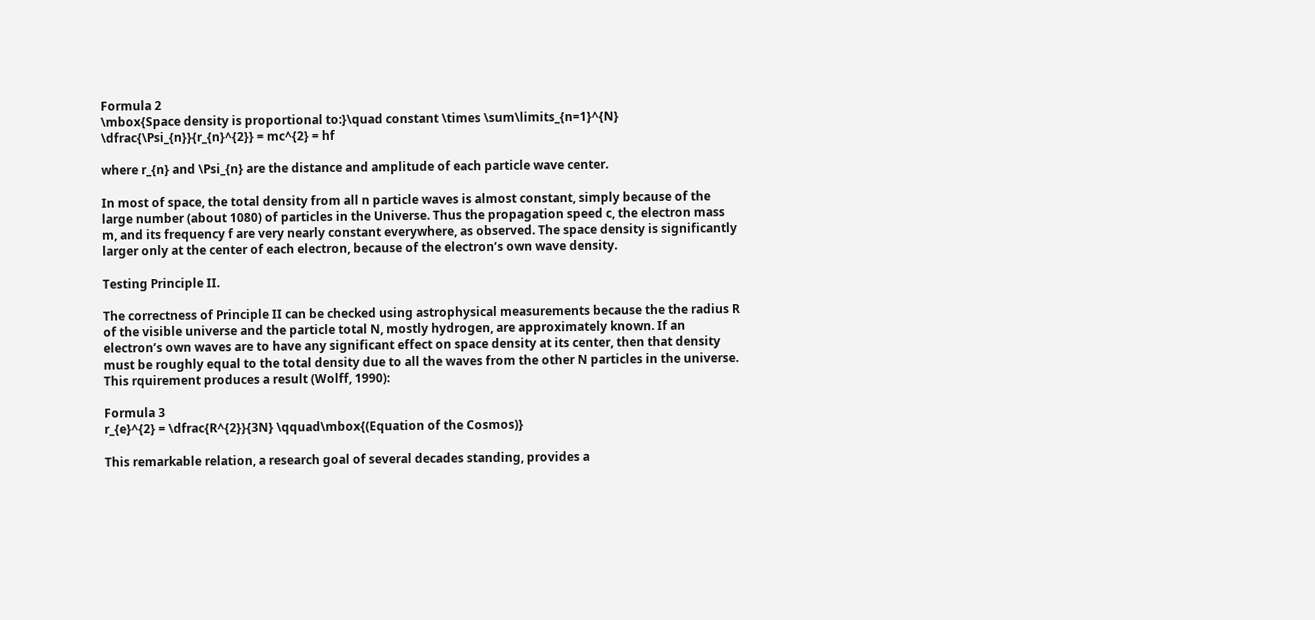Formula 2
\mbox{Space density is proportional to:}\quad constant \times \sum\limits_{n=1}^{N} \dfrac{\Psi_{n}}{r_{n}^{2}} = mc^{2} = hf

where r_{n} and \Psi_{n} are the distance and amplitude of each particle wave center.

In most of space, the total density from all n particle waves is almost constant, simply because of the large number (about 1080) of particles in the Universe. Thus the propagation speed c, the electron mass m, and its frequency f are very nearly constant everywhere, as observed. The space density is significantly larger only at the center of each electron, because of the electron’s own wave density.

Testing Principle II.

The correctness of Principle II can be checked using astrophysical measurements because the the radius R of the visible universe and the particle total N, mostly hydrogen, are approximately known. If an electron’s own waves are to have any significant effect on space density at its center, then that density must be roughly equal to the total density due to all the waves from the other N particles in the universe. This rquirement produces a result (Wolff, 1990):

Formula 3
r_{e}^{2} = \dfrac{R^{2}}{3N} \qquad\mbox{(Equation of the Cosmos)}

This remarkable relation, a research goal of several decades standing, provides a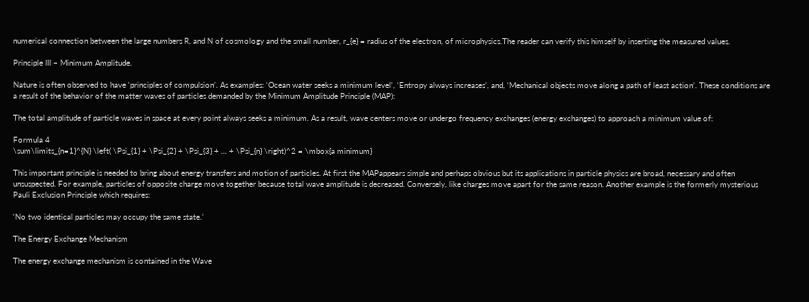numerical connection between the large numbers R, and N of cosmology and the small number, r_{e} = radius of the electron, of microphysics.The reader can verify this himself by inserting the measured values.

Principle III – Minimum Amplitude.

Nature is often observed to have ‘principles of compulsion’. As examples: ‘Ocean water seeks a minimum level’, ‘Entropy always increases’, and, ‘Mechanical objects move along a path of least action’. These conditions are a result of the behavior of the matter waves of particles demanded by the Minimum Amplitude Principle (MAP):

The total amplitude of particle waves in space at every point always seeks a minimum. As a result, wave centers move or undergo frequency exchanges (energy exchanges) to approach a minimum value of:

Formula 4
\sum\limits_{n=1}^{N} \left( \Psi_{1} + \Psi_{2} + \Psi_{3} + ... + \Psi_{n} \right)^2 = \mbox{a minimum}

This important principle is needed to bring about energy transfers and motion of particles. At first the MAPappears simple and perhaps obvious but its applications in particle physics are broad, necessary and often unsuspected. For example, particles of opposite charge move together because total wave amplitude is decreased. Conversely, like charges move apart for the same reason. Another example is the formerly mysterious Pauli Exclusion Principle which requires:

‘No two identical particles may occupy the same state.’

The Energy Exchange Mechanism

The energy exchange mechanism is contained in the Wave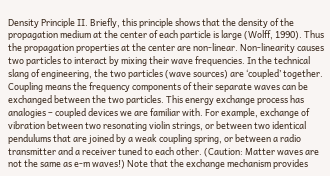Density Principle II. Briefly, this principle shows that the density of the propagation medium at the center of each particle is large (Wolff, 1990). Thus the propagation properties at the center are non-linear. Non-linearity causes two particles to interact by mixing their wave frequencies. In the technical slang of engineering, the two particles (wave sources) are ‘coupled’ together. Coupling means the frequency components of their separate waves can be exchanged between the two particles. This energy exchange process has analogies – coupled devices we are familiar with. For example, exchange of vibration between two resonating violin strings, or between two identical pendulums that are joined by a weak coupling spring, or between a radio transmitter and a receiver tuned to each other. (Caution: Matter waves are not the same as e-m waves!) Note that the exchange mechanism provides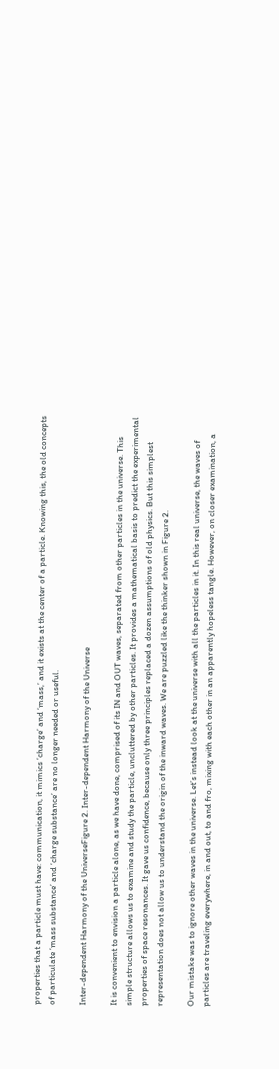properties that a particle must have: communication, it mimics ‘charge’ and ‘mass,’ and it exists at the center of a particle. Knowing this, the old concepts of particulate ‘mass substance’ and ‘charge substance’ are no longer needed or useful.

Inter-dependent Harmony of the UniverseFigure 2. Inter-dependent Harmony of the Universe

It is convenient to envision a particle alone, as we have done, comprised of its IN and OUT waves, separated from other particles in the universe. This simple structure allows us to examine and study the particle, uncluttered by other particles. It provides a mathematical basis to predict the experimental properties of space resonances. It gave us confidence, because only three principles replaced a dozen assumptions of old physics. But this simplest representation does not allow us to understand the origin of the inward waves. We are puzzled like the thinker shown in Figure 2.

Our mistake was to ignore other waves in the universe. Let’s instead look at the universe with all the particles in it. In this real universe, the waves of particles are traveling everywhere, in and out, to and fro, mixing with each other in an apparently hopeless tangle. However, on closer examination, a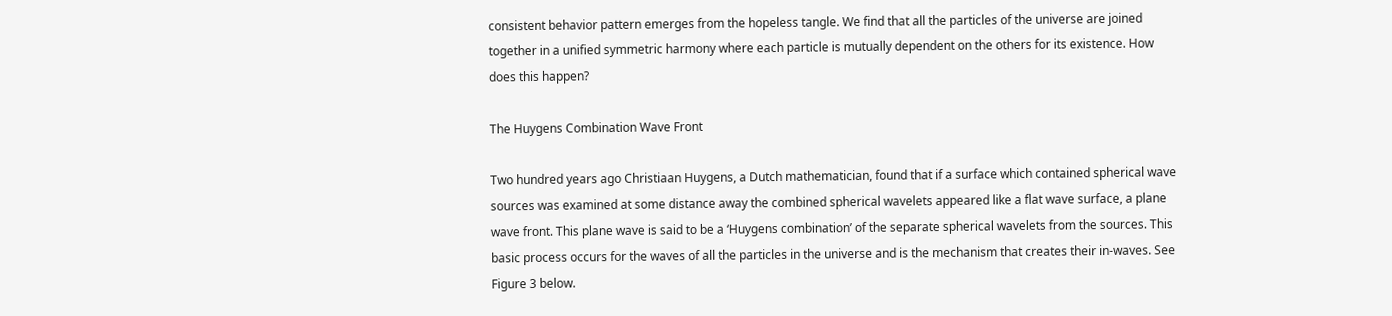consistent behavior pattern emerges from the hopeless tangle. We find that all the particles of the universe are joined together in a unified symmetric harmony where each particle is mutually dependent on the others for its existence. How does this happen?

The Huygens Combination Wave Front

Two hundred years ago Christiaan Huygens, a Dutch mathematician, found that if a surface which contained spherical wave sources was examined at some distance away the combined spherical wavelets appeared like a flat wave surface, a plane wave front. This plane wave is said to be a ‘Huygens combination’ of the separate spherical wavelets from the sources. This basic process occurs for the waves of all the particles in the universe and is the mechanism that creates their in-waves. See Figure 3 below.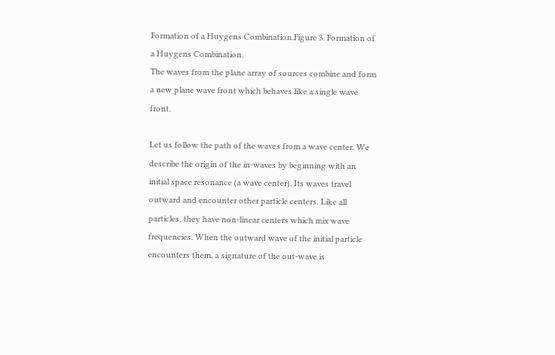Formation of a Huygens Combination.Figure 3. Formation of a Huygens Combination.
The waves from the plane array of sources combine and form a new plane wave front which behaves like a single wave front.

Let us follow the path of the waves from a wave center. We describe the origin of the in-waves by beginning with an initial space resonance (a wave center). Its waves travel outward and encounter other particle centers. Like all particles, they have non-linear centers which mix wave frequencies. When the outward wave of the initial particle encounters them, a signature of the out-wave is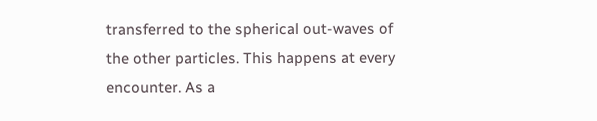transferred to the spherical out-waves of the other particles. This happens at every encounter. As a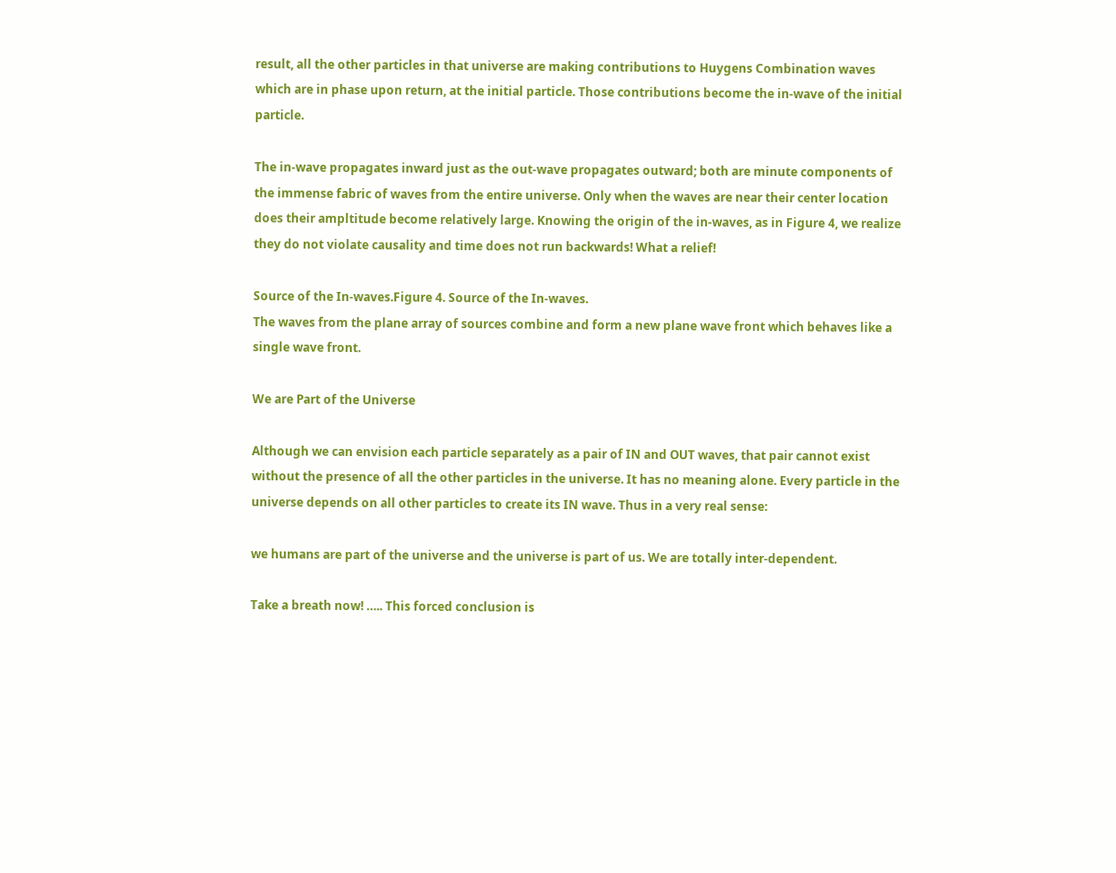result, all the other particles in that universe are making contributions to Huygens Combination waves which are in phase upon return, at the initial particle. Those contributions become the in-wave of the initial particle.

The in-wave propagates inward just as the out-wave propagates outward; both are minute components of the immense fabric of waves from the entire universe. Only when the waves are near their center location does their ampltitude become relatively large. Knowing the origin of the in-waves, as in Figure 4, we realize they do not violate causality and time does not run backwards! What a relief!

Source of the In-waves.Figure 4. Source of the In-waves.
The waves from the plane array of sources combine and form a new plane wave front which behaves like a single wave front.

We are Part of the Universe

Although we can envision each particle separately as a pair of IN and OUT waves, that pair cannot exist without the presence of all the other particles in the universe. It has no meaning alone. Every particle in the universe depends on all other particles to create its IN wave. Thus in a very real sense:

we humans are part of the universe and the universe is part of us. We are totally inter-dependent.

Take a breath now! ….. This forced conclusion is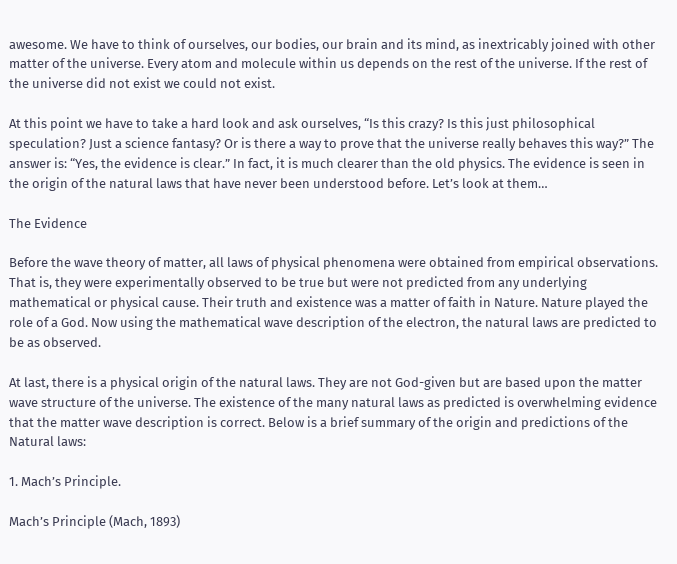awesome. We have to think of ourselves, our bodies, our brain and its mind, as inextricably joined with other matter of the universe. Every atom and molecule within us depends on the rest of the universe. If the rest of the universe did not exist we could not exist.

At this point we have to take a hard look and ask ourselves, “Is this crazy? Is this just philosophical speculation? Just a science fantasy? Or is there a way to prove that the universe really behaves this way?” The answer is: “Yes, the evidence is clear.” In fact, it is much clearer than the old physics. The evidence is seen in the origin of the natural laws that have never been understood before. Let’s look at them…

The Evidence

Before the wave theory of matter, all laws of physical phenomena were obtained from empirical observations. That is, they were experimentally observed to be true but were not predicted from any underlying mathematical or physical cause. Their truth and existence was a matter of faith in Nature. Nature played the role of a God. Now using the mathematical wave description of the electron, the natural laws are predicted to be as observed.

At last, there is a physical origin of the natural laws. They are not God-given but are based upon the matter wave structure of the universe. The existence of the many natural laws as predicted is overwhelming evidence that the matter wave description is correct. Below is a brief summary of the origin and predictions of the Natural laws:

1. Mach’s Principle.

Mach’s Principle (Mach, 1893)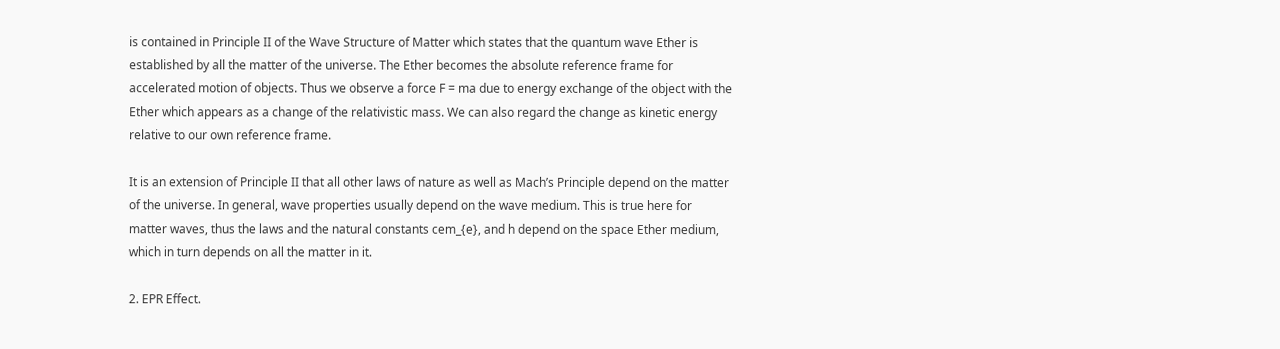is contained in Principle II of the Wave Structure of Matter which states that the quantum wave Ether is established by all the matter of the universe. The Ether becomes the absolute reference frame for accelerated motion of objects. Thus we observe a force F = ma due to energy exchange of the object with the Ether which appears as a change of the relativistic mass. We can also regard the change as kinetic energy relative to our own reference frame.

It is an extension of Principle II that all other laws of nature as well as Mach’s Principle depend on the matter of the universe. In general, wave properties usually depend on the wave medium. This is true here for matter waves, thus the laws and the natural constants cem_{e}, and h depend on the space Ether medium, which in turn depends on all the matter in it.

2. EPR Effect.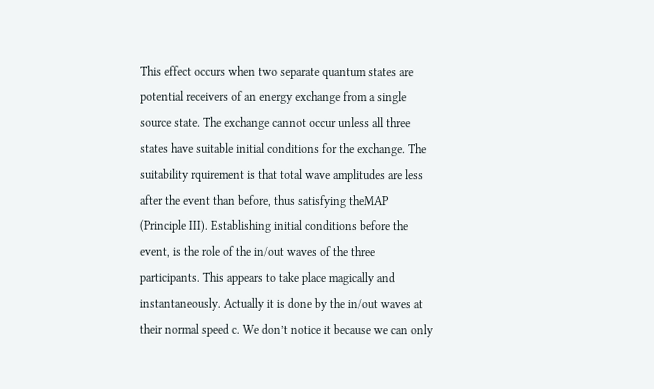This effect occurs when two separate quantum states are potential receivers of an energy exchange from a single source state. The exchange cannot occur unless all three states have suitable initial conditions for the exchange. The suitability rquirement is that total wave amplitudes are less after the event than before, thus satisfying theMAP (Principle III). Establishing initial conditions before the event, is the role of the in/out waves of the three participants. This appears to take place magically and instantaneously. Actually it is done by the in/out waves at their normal speed c. We don’t notice it because we can only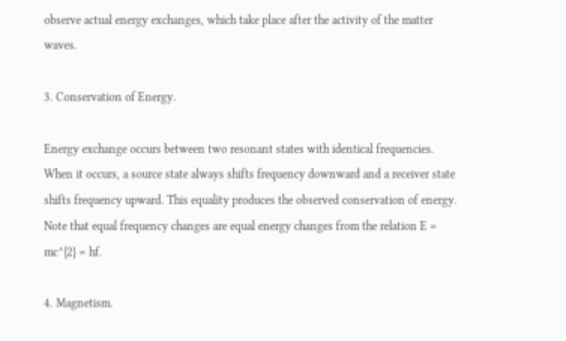observe actual energy exchanges, which take place after the activity of the matter waves.

3. Conservation of Energy.

Energy exchange occurs between two resonant states with identical frequencies. When it occurs, a source state always shifts frequency downward and a receiver state shifts frequency upward. This equality produces the observed conservation of energy. Note that equal frequency changes are equal energy changes from the relation E = mc^{2} = hf.

4. Magnetism.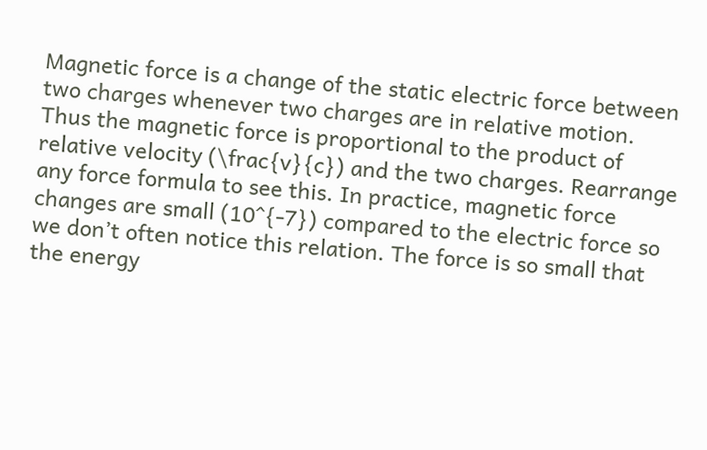Magnetic force is a change of the static electric force between two charges whenever two charges are in relative motion. Thus the magnetic force is proportional to the product of relative velocity (\frac{v}{c}) and the two charges. Rearrange any force formula to see this. In practice, magnetic force changes are small (10^{-7}) compared to the electric force so we don’t often notice this relation. The force is so small that the energy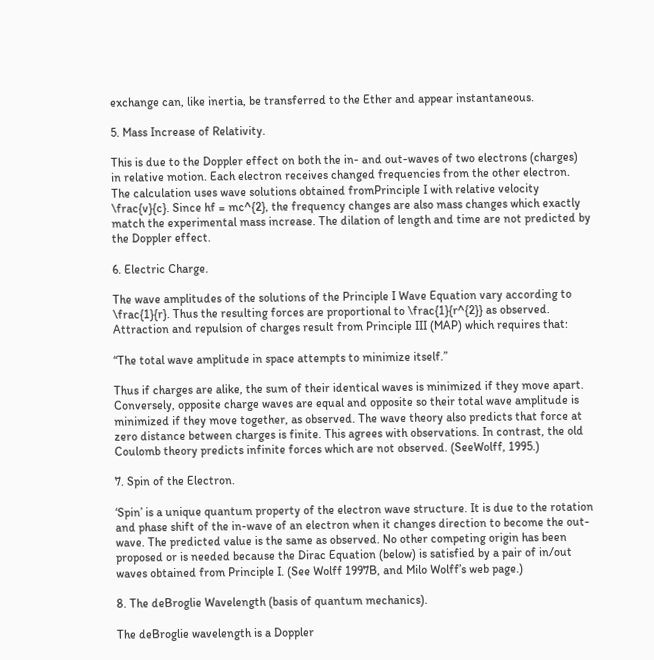exchange can, like inertia, be transferred to the Ether and appear instantaneous.

5. Mass Increase of Relativity.

This is due to the Doppler effect on both the in- and out-waves of two electrons (charges) in relative motion. Each electron receives changed frequencies from the other electron. The calculation uses wave solutions obtained fromPrinciple I with relative velocity \frac{v}{c}. Since hf = mc^{2}, the frequency changes are also mass changes which exactly match the experimental mass increase. The dilation of length and time are not predicted by the Doppler effect.

6. Electric Charge.

The wave amplitudes of the solutions of the Principle I Wave Equation vary according to \frac{1}{r}. Thus the resulting forces are proportional to \frac{1}{r^{2}} as observed. Attraction and repulsion of charges result from Principle III (MAP) which requires that:

“The total wave amplitude in space attempts to minimize itself.”

Thus if charges are alike, the sum of their identical waves is minimized if they move apart. Conversely, opposite charge waves are equal and opposite so their total wave amplitude is minimized if they move together, as observed. The wave theory also predicts that force at zero distance between charges is finite. This agrees with observations. In contrast, the old Coulomb theory predicts infinite forces which are not observed. (SeeWolff, 1995.)

7. Spin of the Electron.

‘Spin’ is a unique quantum property of the electron wave structure. It is due to the rotation and phase shift of the in-wave of an electron when it changes direction to become the out-wave. The predicted value is the same as observed. No other competing origin has been proposed or is needed because the Dirac Equation (below) is satisfied by a pair of in/out waves obtained from Principle I. (See Wolff 1997B, and Milo Wolff’s web page.)

8. The deBroglie Wavelength (basis of quantum mechanics).

The deBroglie wavelength is a Doppler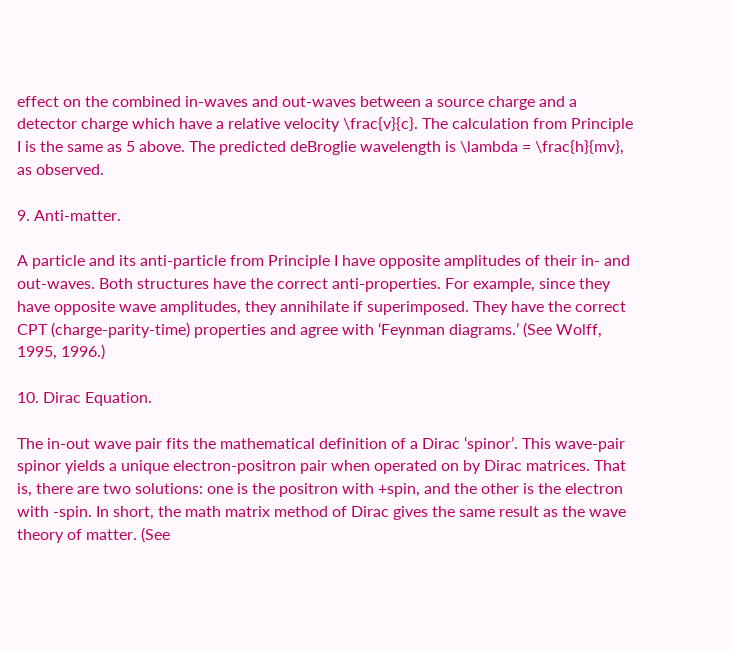effect on the combined in-waves and out-waves between a source charge and a detector charge which have a relative velocity \frac{v}{c}. The calculation from Principle I is the same as 5 above. The predicted deBroglie wavelength is \lambda = \frac{h}{mv}, as observed.

9. Anti-matter.

A particle and its anti-particle from Principle I have opposite amplitudes of their in- and out-waves. Both structures have the correct anti-properties. For example, since they have opposite wave amplitudes, they annihilate if superimposed. They have the correct CPT (charge-parity-time) properties and agree with ‘Feynman diagrams.’ (See Wolff, 1995, 1996.)

10. Dirac Equation.

The in-out wave pair fits the mathematical definition of a Dirac ‘spinor’. This wave-pair spinor yields a unique electron-positron pair when operated on by Dirac matrices. That is, there are two solutions: one is the positron with +spin, and the other is the electron with -spin. In short, the math matrix method of Dirac gives the same result as the wave theory of matter. (See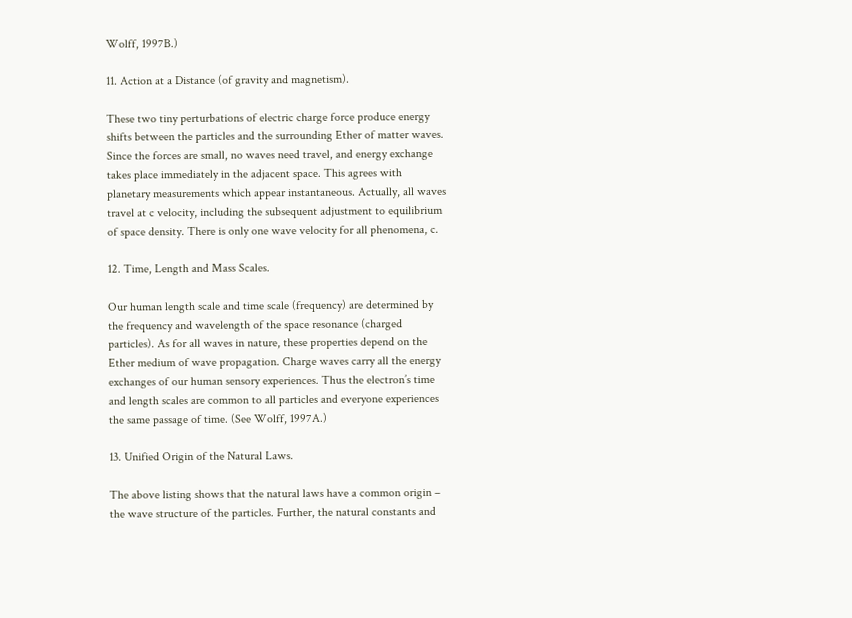Wolff, 1997B.)

11. Action at a Distance (of gravity and magnetism).

These two tiny perturbations of electric charge force produce energy shifts between the particles and the surrounding Ether of matter waves. Since the forces are small, no waves need travel, and energy exchange takes place immediately in the adjacent space. This agrees with planetary measurements which appear instantaneous. Actually, all waves travel at c velocity, including the subsequent adjustment to equilibrium of space density. There is only one wave velocity for all phenomena, c.

12. Time, Length and Mass Scales.

Our human length scale and time scale (frequency) are determined by the frequency and wavelength of the space resonance (charged particles). As for all waves in nature, these properties depend on the Ether medium of wave propagation. Charge waves carry all the energy exchanges of our human sensory experiences. Thus the electron’s time and length scales are common to all particles and everyone experiences the same passage of time. (See Wolff, 1997A.)

13. Unified Origin of the Natural Laws.

The above listing shows that the natural laws have a common origin – the wave structure of the particles. Further, the natural constants and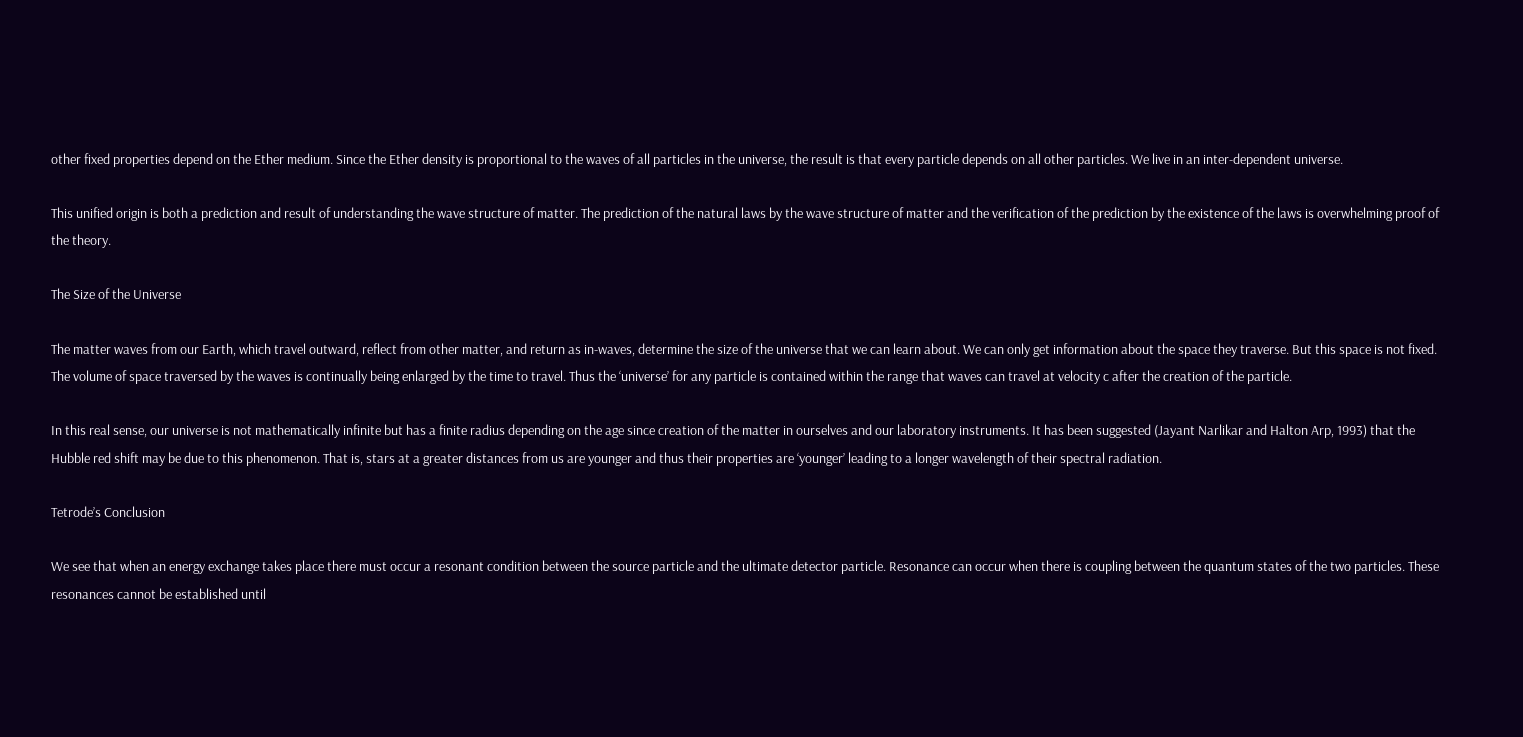other fixed properties depend on the Ether medium. Since the Ether density is proportional to the waves of all particles in the universe, the result is that every particle depends on all other particles. We live in an inter-dependent universe.

This unified origin is both a prediction and result of understanding the wave structure of matter. The prediction of the natural laws by the wave structure of matter and the verification of the prediction by the existence of the laws is overwhelming proof of the theory.

The Size of the Universe

The matter waves from our Earth, which travel outward, reflect from other matter, and return as in-waves, determine the size of the universe that we can learn about. We can only get information about the space they traverse. But this space is not fixed. The volume of space traversed by the waves is continually being enlarged by the time to travel. Thus the ‘universe’ for any particle is contained within the range that waves can travel at velocity c after the creation of the particle.

In this real sense, our universe is not mathematically infinite but has a finite radius depending on the age since creation of the matter in ourselves and our laboratory instruments. It has been suggested (Jayant Narlikar and Halton Arp, 1993) that the Hubble red shift may be due to this phenomenon. That is, stars at a greater distances from us are younger and thus their properties are ‘younger’ leading to a longer wavelength of their spectral radiation.

Tetrode’s Conclusion

We see that when an energy exchange takes place there must occur a resonant condition between the source particle and the ultimate detector particle. Resonance can occur when there is coupling between the quantum states of the two particles. These resonances cannot be established until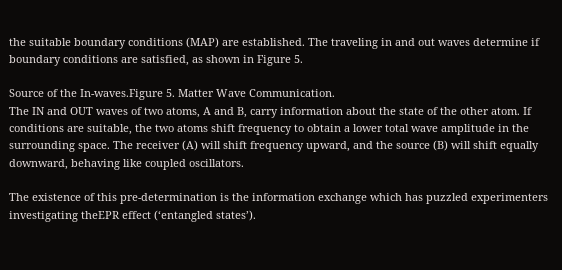the suitable boundary conditions (MAP) are established. The traveling in and out waves determine if boundary conditions are satisfied, as shown in Figure 5.

Source of the In-waves.Figure 5. Matter Wave Communication.
The IN and OUT waves of two atoms, A and B, carry information about the state of the other atom. If conditions are suitable, the two atoms shift frequency to obtain a lower total wave amplitude in the surrounding space. The receiver (A) will shift frequency upward, and the source (B) will shift equally downward, behaving like coupled oscillators.

The existence of this pre-determination is the information exchange which has puzzled experimenters investigating theEPR effect (‘entangled states’).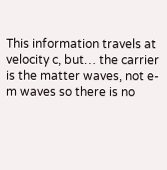This information travels at velocity c, but… the carrier is the matter waves, not e-m waves so there is no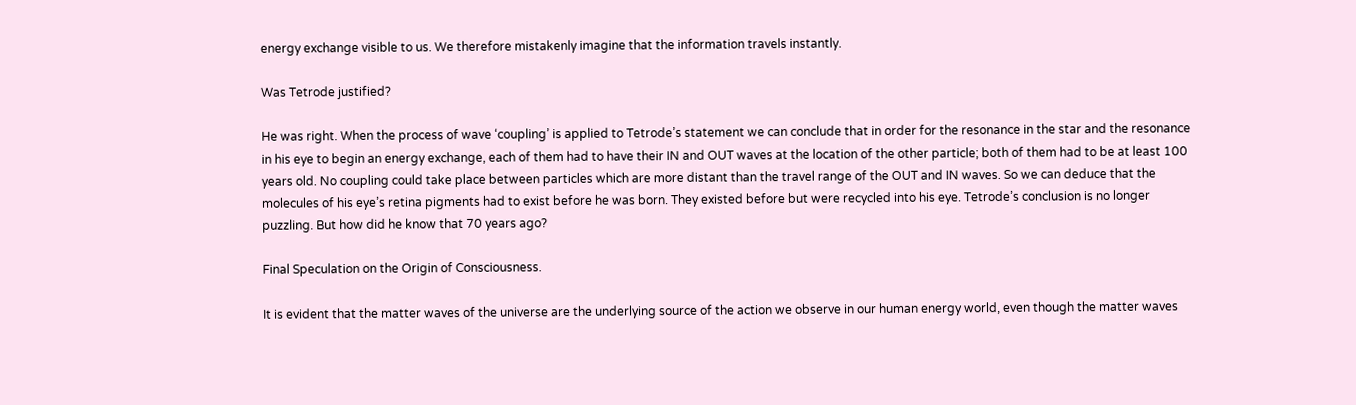energy exchange visible to us. We therefore mistakenly imagine that the information travels instantly.

Was Tetrode justified?

He was right. When the process of wave ‘coupling’ is applied to Tetrode’s statement we can conclude that in order for the resonance in the star and the resonance in his eye to begin an energy exchange, each of them had to have their IN and OUT waves at the location of the other particle; both of them had to be at least 100 years old. No coupling could take place between particles which are more distant than the travel range of the OUT and IN waves. So we can deduce that the molecules of his eye’s retina pigments had to exist before he was born. They existed before but were recycled into his eye. Tetrode’s conclusion is no longer puzzling. But how did he know that 70 years ago?

Final Speculation on the Origin of Consciousness.

It is evident that the matter waves of the universe are the underlying source of the action we observe in our human energy world, even though the matter waves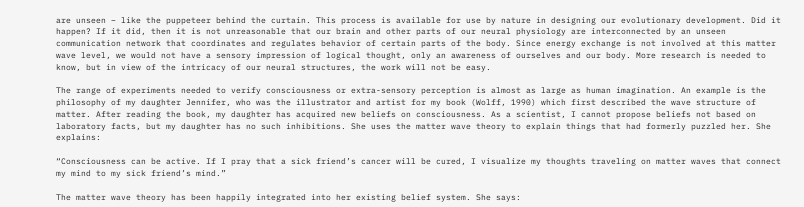are unseen – like the puppeteer behind the curtain. This process is available for use by nature in designing our evolutionary development. Did it happen? If it did, then it is not unreasonable that our brain and other parts of our neural physiology are interconnected by an unseen communication network that coordinates and regulates behavior of certain parts of the body. Since energy exchange is not involved at this matter wave level, we would not have a sensory impression of logical thought, only an awareness of ourselves and our body. More research is needed to know, but in view of the intricacy of our neural structures, the work will not be easy.

The range of experiments needed to verify consciousness or extra-sensory perception is almost as large as human imagination. An example is the philosophy of my daughter Jennifer, who was the illustrator and artist for my book (Wolff, 1990) which first described the wave structure of matter. After reading the book, my daughter has acquired new beliefs on consciousness. As a scientist, I cannot propose beliefs not based on laboratory facts, but my daughter has no such inhibitions. She uses the matter wave theory to explain things that had formerly puzzled her. She explains:

“Consciousness can be active. If I pray that a sick friend’s cancer will be cured, I visualize my thoughts traveling on matter waves that connect my mind to my sick friend’s mind.”

The matter wave theory has been happily integrated into her existing belief system. She says: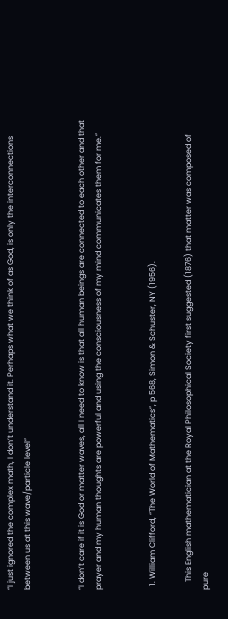“I just ignored the complex math, I don’t understand it. Perhaps what we think of as God, is only the interconnections between us at this wave/particle level”


“I don’t care if it is God or matter waves, all I need to know is that all human beings are connected to each other and that prayer and my human thoughts are powerful and using the consciousness of my mind communicates them for me.”


  1. William Clifford, “The World of Mathematics”, p 568, Simon & Schuster, NY (1956).

    This English mathematician at the Royal Philosophical Society first suggested (1876) that matter was composed of pure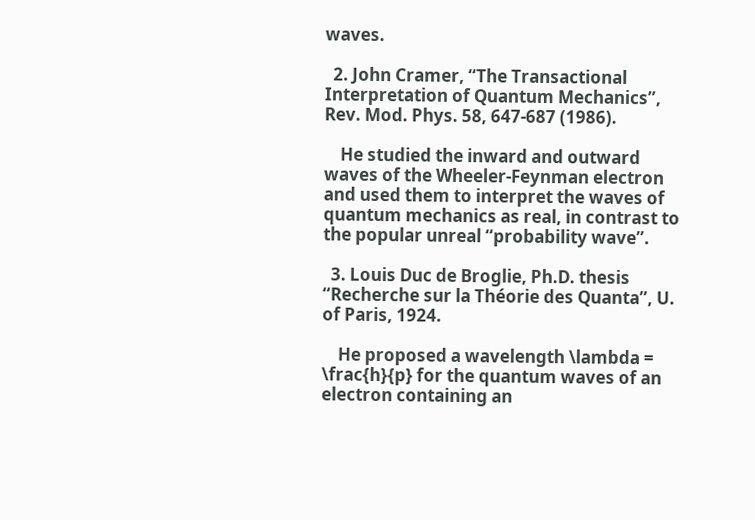waves.

  2. John Cramer, “The Transactional Interpretation of Quantum Mechanics”, Rev. Mod. Phys. 58, 647-687 (1986).

    He studied the inward and outward waves of the Wheeler-Feynman electron and used them to interpret the waves of quantum mechanics as real, in contrast to the popular unreal “probability wave”.

  3. Louis Duc de Broglie, Ph.D. thesis “Recherche sur la Théorie des Quanta”, U. of Paris, 1924.

    He proposed a wavelength \lambda = \frac{h}{p} for the quantum waves of an electron containing an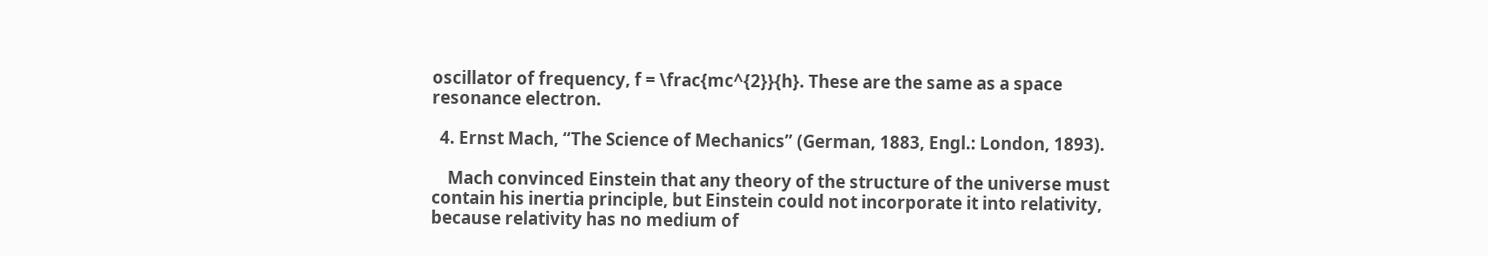oscillator of frequency, f = \frac{mc^{2}}{h}. These are the same as a space resonance electron.

  4. Ernst Mach, “The Science of Mechanics” (German, 1883, Engl.: London, 1893).

    Mach convinced Einstein that any theory of the structure of the universe must contain his inertia principle, but Einstein could not incorporate it into relativity, because relativity has no medium of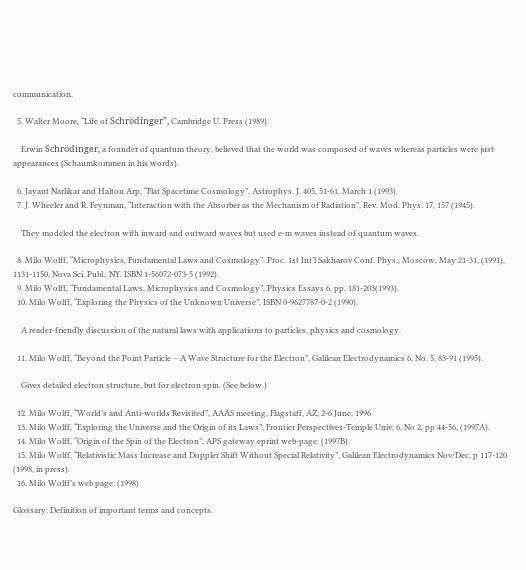communication.

  5. Walter Moore, “Life of Schrödinger”, Cambridge U. Press (1989).

    Erwin Schrödinger, a founder of quantum theory, believed that the world was composed of waves whereas particles were just appearances (Schaumkommen in his words).

  6. Jayant Narlikar and Halton Arp, “Flat Spacetime Cosmology”, Astrophys. J. 405, 51-61, March 1 (1993).
  7. J. Wheeler and R. Feynman, “Interaction with the Absorber as the Mechanism of Radiation”, Rev. Mod. Phys. 17, 157 (1945).

    They modeled the electron with inward and outward waves but used e-m waves instead of quantum waves.

  8. Milo Wolff, “Microphysics, Fundamental Laws and Cosmology”. Proc. 1st Int’l Sakharov Conf. Phys., Moscow, May 21-31, (1991), 1131-1150, Nova Sci. Publ., NY. ISBN 1-56072-073-5 (1992).
  9. Milo Wolff, “Fundamental Laws, Microphysics and Cosmology”, Physics Essays 6, pp. 181-203(1993).
  10. Milo Wolff, “Exploring the Physics of the Unknown Universe”, ISBN 0-9627787-0-2 (1990).

    A reader-friendly discussion of the natural laws with applications to particles, physics and cosmology.

  11. Milo Wolff, “Beyond the Point Particle – A Wave Structure for the Electron”, Galilean Electrodynamics 6, No. 5, 83-91 (1995).

    Gives detailed electron structure, but for electron spin. (See below.)

  12. Milo Wolff, “World’s and Anti-worlds Revisited”, AAAS meeting, Flagstaff, AZ, 2-6 June, 1996
  13. Milo Wolff, “Exploring the Universe and the Origin of its Laws”, Frontier Perspectives-Temple Univ. 6, No 2, pp 44-56, (1997A).
  14. Milo Wolff, “Origin of the Spin of the Electron”, APS gateway eprint web-page: (1997B).
  15. Milo Wolff, “Relativistic Mass Increase and Doppler Shift Without Special Relativity”, Galilean Electrodynamics Nov/Dec, p 117-120 (1998, in press).
  16. Milo Wolff’s web page: (1998)

Glossary: Definition of important terms and concepts.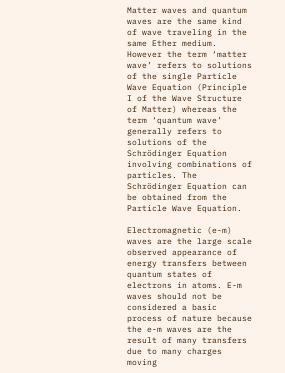Matter waves and quantum waves are the same kind of wave traveling in the same Ether medium. However the term ‘matter wave’ refers to solutions of the single Particle Wave Equation (Principle I of the Wave Structure of Matter) whereas the term ‘quantum wave’ generally refers to solutions of the Schrödinger Equation involving combinations of particles. The Schrödinger Equation can be obtained from the Particle Wave Equation.

Electromagnetic (e-m) waves are the large scale observed appearance of energy transfers between quantum states of electrons in atoms. E-m waves should not be considered a basic process of nature because the e-m waves are the result of many transfers due to many charges moving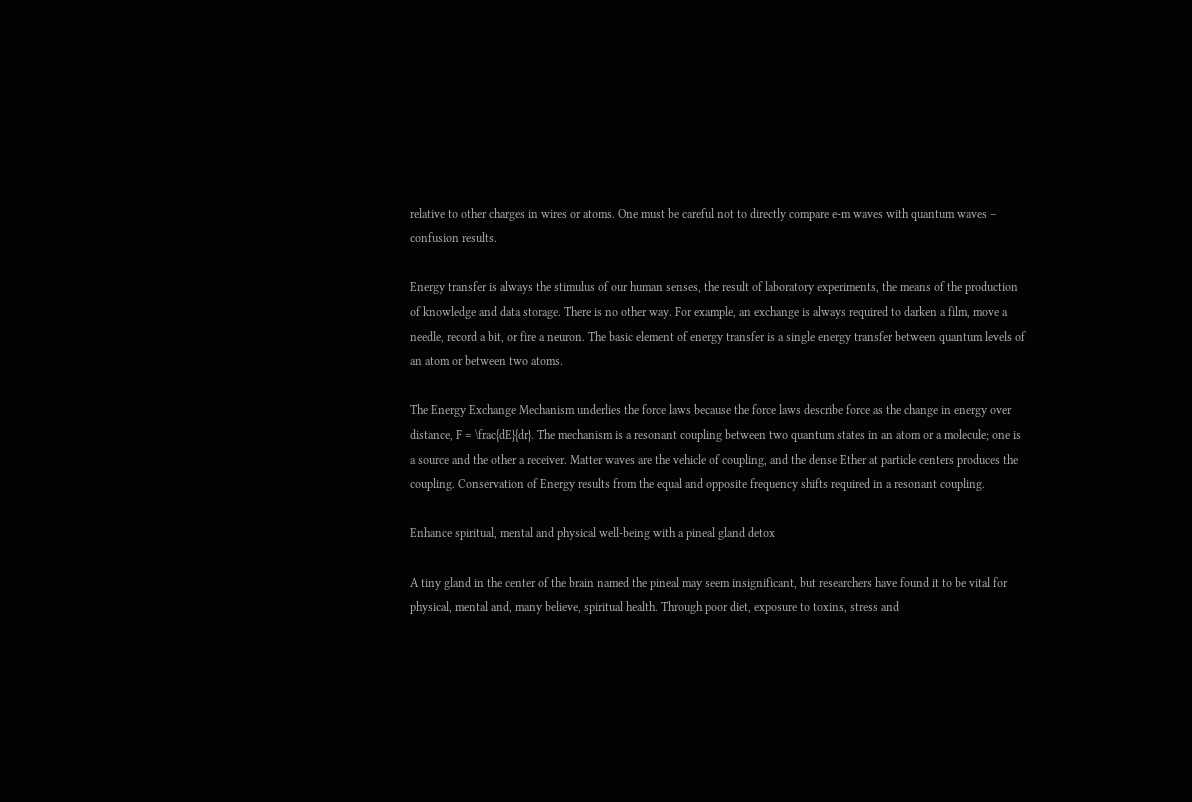relative to other charges in wires or atoms. One must be careful not to directly compare e-m waves with quantum waves – confusion results.

Energy transfer is always the stimulus of our human senses, the result of laboratory experiments, the means of the production of knowledge and data storage. There is no other way. For example, an exchange is always required to darken a film, move a needle, record a bit, or fire a neuron. The basic element of energy transfer is a single energy transfer between quantum levels of an atom or between two atoms.

The Energy Exchange Mechanism underlies the force laws because the force laws describe force as the change in energy over distance, F = \frac{dE}{dr}. The mechanism is a resonant coupling between two quantum states in an atom or a molecule; one is a source and the other a receiver. Matter waves are the vehicle of coupling, and the dense Ether at particle centers produces the coupling. Conservation of Energy results from the equal and opposite frequency shifts required in a resonant coupling.

Enhance spiritual, mental and physical well-being with a pineal gland detox

A tiny gland in the center of the brain named the pineal may seem insignificant, but researchers have found it to be vital for physical, mental and, many believe, spiritual health. Through poor diet, exposure to toxins, stress and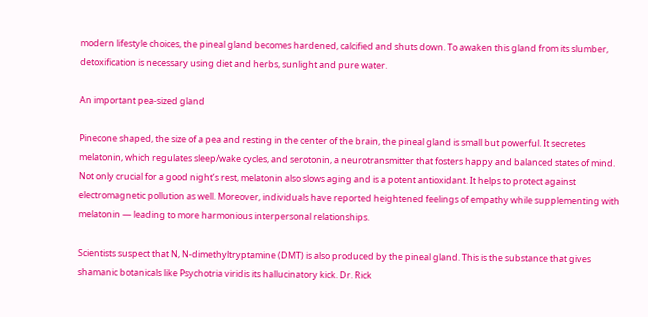modern lifestyle choices, the pineal gland becomes hardened, calcified and shuts down. To awaken this gland from its slumber, detoxification is necessary using diet and herbs, sunlight and pure water.

An important pea-sized gland

Pinecone shaped, the size of a pea and resting in the center of the brain, the pineal gland is small but powerful. It secretes melatonin, which regulates sleep/wake cycles, and serotonin, a neurotransmitter that fosters happy and balanced states of mind. Not only crucial for a good night’s rest, melatonin also slows aging and is a potent antioxidant. It helps to protect against electromagnetic pollution as well. Moreover, individuals have reported heightened feelings of empathy while supplementing with melatonin — leading to more harmonious interpersonal relationships.

Scientists suspect that N, N-dimethyltryptamine (DMT) is also produced by the pineal gland. This is the substance that gives shamanic botanicals like Psychotria viridis its hallucinatory kick. Dr. Rick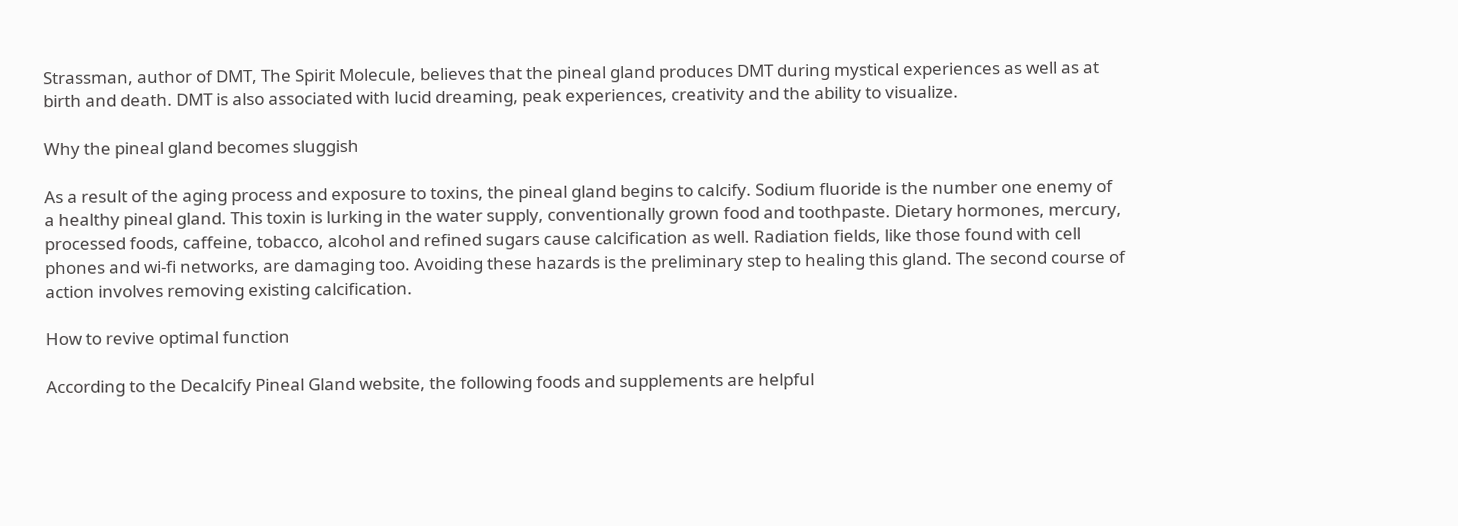Strassman, author of DMT, The Spirit Molecule, believes that the pineal gland produces DMT during mystical experiences as well as at birth and death. DMT is also associated with lucid dreaming, peak experiences, creativity and the ability to visualize.

Why the pineal gland becomes sluggish

As a result of the aging process and exposure to toxins, the pineal gland begins to calcify. Sodium fluoride is the number one enemy of a healthy pineal gland. This toxin is lurking in the water supply, conventionally grown food and toothpaste. Dietary hormones, mercury, processed foods, caffeine, tobacco, alcohol and refined sugars cause calcification as well. Radiation fields, like those found with cell phones and wi-fi networks, are damaging too. Avoiding these hazards is the preliminary step to healing this gland. The second course of action involves removing existing calcification.

How to revive optimal function

According to the Decalcify Pineal Gland website, the following foods and supplements are helpful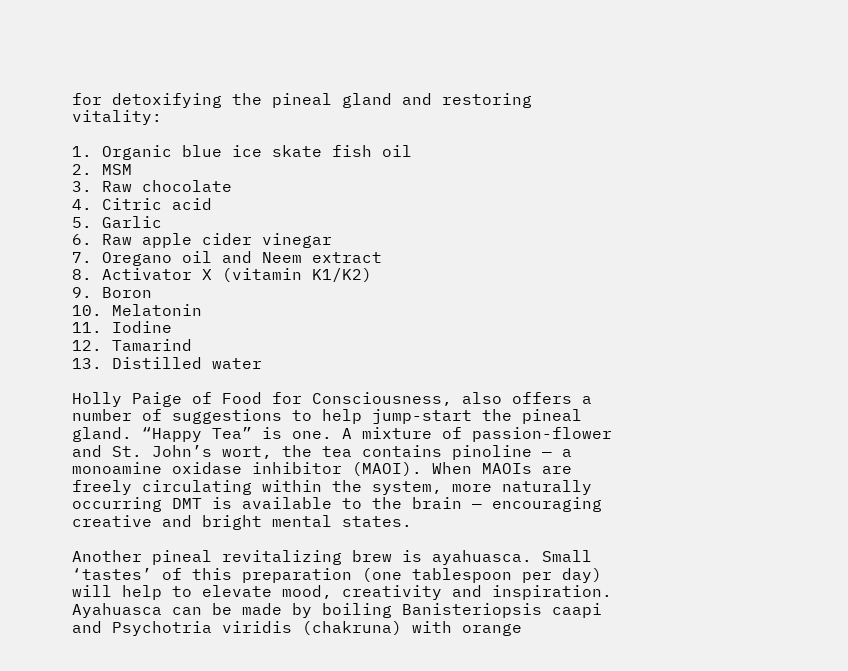for detoxifying the pineal gland and restoring vitality:

1. Organic blue ice skate fish oil
2. MSM
3. Raw chocolate
4. Citric acid
5. Garlic
6. Raw apple cider vinegar
7. Oregano oil and Neem extract
8. Activator X (vitamin K1/K2)
9. Boron
10. Melatonin
11. Iodine
12. Tamarind
13. Distilled water

Holly Paige of Food for Consciousness, also offers a number of suggestions to help jump-start the pineal gland. “Happy Tea” is one. A mixture of passion-flower and St. John’s wort, the tea contains pinoline — a monoamine oxidase inhibitor (MAOI). When MAOIs are freely circulating within the system, more naturally occurring DMT is available to the brain — encouraging creative and bright mental states.

Another pineal revitalizing brew is ayahuasca. Small ‘tastes’ of this preparation (one tablespoon per day) will help to elevate mood, creativity and inspiration. Ayahuasca can be made by boiling Banisteriopsis caapi and Psychotria viridis (chakruna) with orange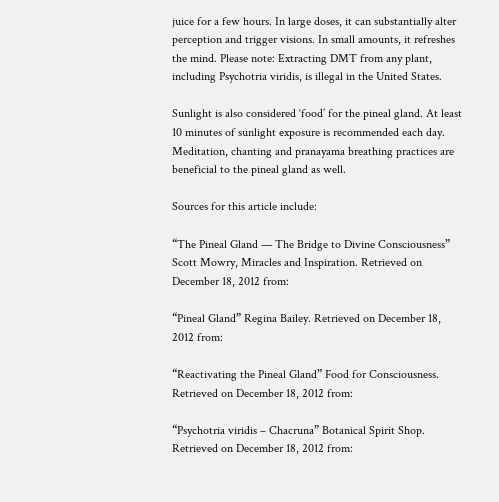juice for a few hours. In large doses, it can substantially alter perception and trigger visions. In small amounts, it refreshes the mind. Please note: Extracting DMT from any plant, including Psychotria viridis, is illegal in the United States.

Sunlight is also considered ‘food’ for the pineal gland. At least 10 minutes of sunlight exposure is recommended each day. Meditation, chanting and pranayama breathing practices are beneficial to the pineal gland as well.

Sources for this article include:

“The Pineal Gland — The Bridge to Divine Consciousness” Scott Mowry, Miracles and Inspiration. Retrieved on December 18, 2012 from:

“Pineal Gland” Regina Bailey. Retrieved on December 18, 2012 from:

“Reactivating the Pineal Gland” Food for Consciousness. Retrieved on December 18, 2012 from:

“Psychotria viridis – Chacruna” Botanical Spirit Shop. Retrieved on December 18, 2012 from: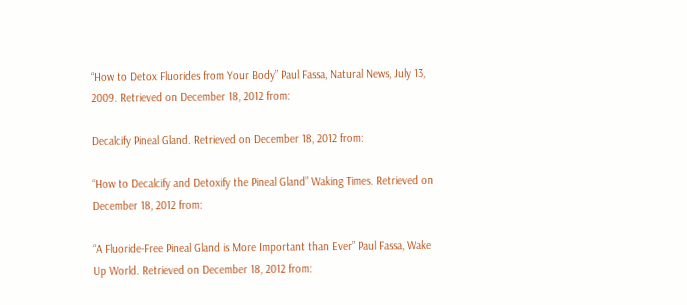“How to Detox Fluorides from Your Body” Paul Fassa, Natural News, July 13, 2009. Retrieved on December 18, 2012 from:

Decalcify Pineal Gland. Retrieved on December 18, 2012 from:

“How to Decalcify and Detoxify the Pineal Gland” Waking Times. Retrieved on December 18, 2012 from:

“A Fluoride-Free Pineal Gland is More Important than Ever” Paul Fassa, Wake Up World. Retrieved on December 18, 2012 from: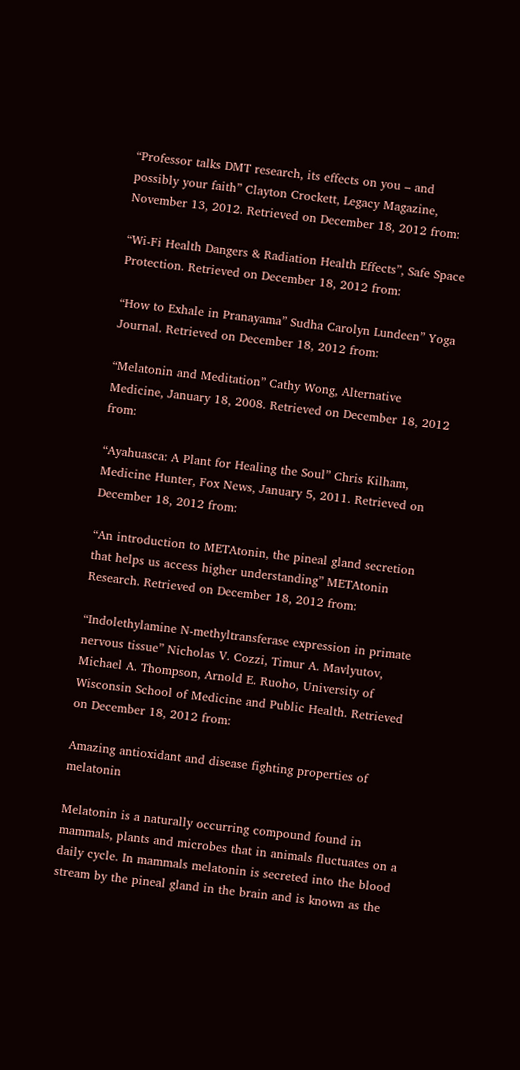“Professor talks DMT research, its effects on you – and possibly your faith” Clayton Crockett, Legacy Magazine, November 13, 2012. Retrieved on December 18, 2012 from:

“Wi-Fi Health Dangers & Radiation Health Effects”, Safe Space Protection. Retrieved on December 18, 2012 from:

“How to Exhale in Pranayama” Sudha Carolyn Lundeen” Yoga Journal. Retrieved on December 18, 2012 from:

“Melatonin and Meditation” Cathy Wong, Alternative Medicine, January 18, 2008. Retrieved on December 18, 2012 from:

“Ayahuasca: A Plant for Healing the Soul” Chris Kilham, Medicine Hunter, Fox News, January 5, 2011. Retrieved on December 18, 2012 from:

“An introduction to METAtonin, the pineal gland secretion that helps us access higher understanding” METAtonin Research. Retrieved on December 18, 2012 from:

“Indolethylamine N-methyltransferase expression in primate nervous tissue” Nicholas V. Cozzi, Timur A. Mavlyutov, Michael A. Thompson, Arnold E. Ruoho, University of Wisconsin School of Medicine and Public Health. Retrieved on December 18, 2012 from:

Amazing antioxidant and disease fighting properties of melatonin

Melatonin is a naturally occurring compound found in mammals, plants and microbes that in animals fluctuates on a daily cycle. In mammals melatonin is secreted into the blood stream by the pineal gland in the brain and is known as the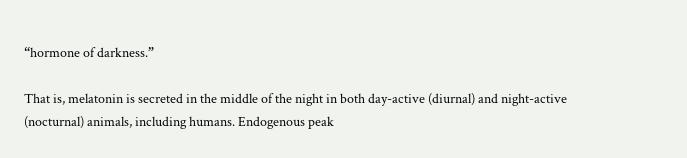“hormone of darkness.”

That is, melatonin is secreted in the middle of the night in both day-active (diurnal) and night-active (nocturnal) animals, including humans. Endogenous peak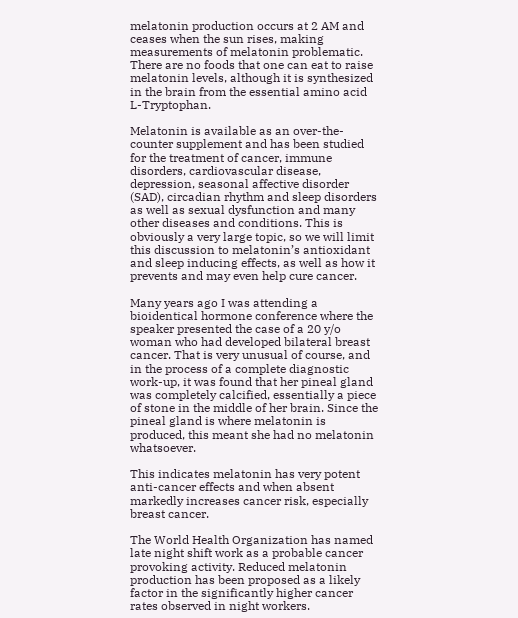melatonin production occurs at 2 AM and ceases when the sun rises, making measurements of melatonin problematic. There are no foods that one can eat to raise melatonin levels, although it is synthesized in the brain from the essential amino acid L-Tryptophan.

Melatonin is available as an over-the-counter supplement and has been studied for the treatment of cancer, immune disorders, cardiovascular disease, depression, seasonal affective disorder (SAD), circadian rhythm and sleep disorders as well as sexual dysfunction and many other diseases and conditions. This is obviously a very large topic, so we will limit this discussion to melatonin’s antioxidant and sleep inducing effects, as well as how it prevents and may even help cure cancer.

Many years ago I was attending a bioidentical hormone conference where the speaker presented the case of a 20 y/o woman who had developed bilateral breast cancer. That is very unusual of course, and in the process of a complete diagnostic work-up, it was found that her pineal gland was completely calcified, essentially a piece of stone in the middle of her brain. Since the pineal gland is where melatonin is produced, this meant she had no melatonin whatsoever.

This indicates melatonin has very potent anti-cancer effects and when absent markedly increases cancer risk, especially breast cancer.

The World Health Organization has named late night shift work as a probable cancer provoking activity. Reduced melatonin production has been proposed as a likely factor in the significantly higher cancer rates observed in night workers.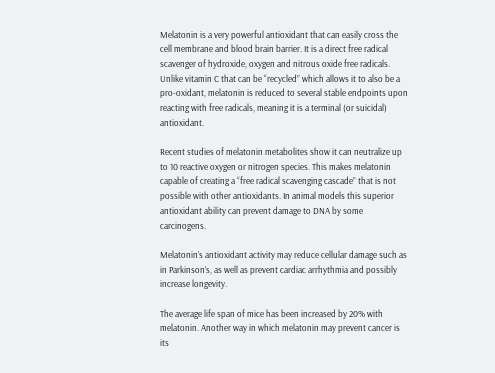Melatonin is a very powerful antioxidant that can easily cross the cell membrane and blood brain barrier. It is a direct free radical scavenger of hydroxide, oxygen and nitrous oxide free radicals. Unlike vitamin C that can be “recycled” which allows it to also be a pro-oxidant, melatonin is reduced to several stable endpoints upon reacting with free radicals, meaning it is a terminal (or suicidal) antioxidant.

Recent studies of melatonin metabolites show it can neutralize up to 10 reactive oxygen or nitrogen species. This makes melatonin capable of creating a “free radical scavenging cascade” that is not possible with other antioxidants. In animal models this superior antioxidant ability can prevent damage to DNA by some carcinogens.

Melatonin’s antioxidant activity may reduce cellular damage such as in Parkinson’s, as well as prevent cardiac arrhythmia and possibly increase longevity.

The average life span of mice has been increased by 20% with melatonin. Another way in which melatonin may prevent cancer is its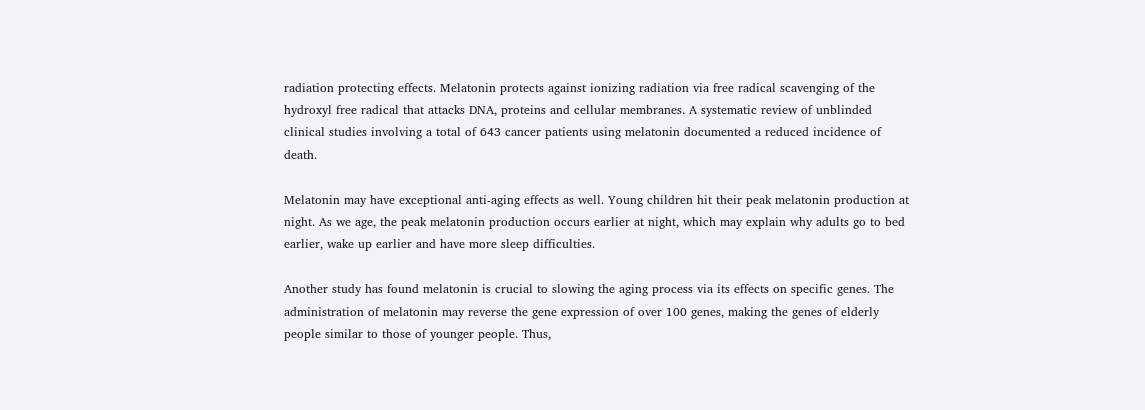radiation protecting effects. Melatonin protects against ionizing radiation via free radical scavenging of the hydroxyl free radical that attacks DNA, proteins and cellular membranes. A systematic review of unblinded clinical studies involving a total of 643 cancer patients using melatonin documented a reduced incidence of death.

Melatonin may have exceptional anti-aging effects as well. Young children hit their peak melatonin production at night. As we age, the peak melatonin production occurs earlier at night, which may explain why adults go to bed earlier, wake up earlier and have more sleep difficulties.

Another study has found melatonin is crucial to slowing the aging process via its effects on specific genes. The administration of melatonin may reverse the gene expression of over 100 genes, making the genes of elderly people similar to those of younger people. Thus,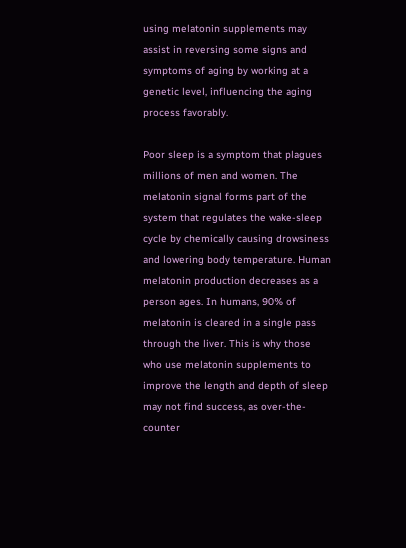using melatonin supplements may assist in reversing some signs and symptoms of aging by working at a genetic level, influencing the aging process favorably.

Poor sleep is a symptom that plagues millions of men and women. The melatonin signal forms part of the system that regulates the wake-sleep cycle by chemically causing drowsiness and lowering body temperature. Human melatonin production decreases as a person ages. In humans, 90% of melatonin is cleared in a single pass through the liver. This is why those who use melatonin supplements to improve the length and depth of sleep may not find success, as over-the-counter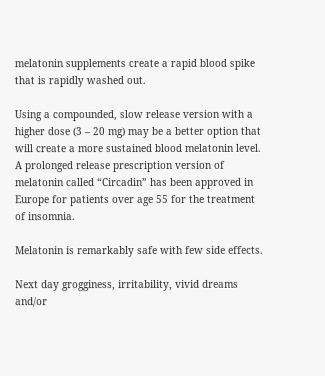melatonin supplements create a rapid blood spike that is rapidly washed out.

Using a compounded, slow release version with a higher dose (3 – 20 mg) may be a better option that will create a more sustained blood melatonin level. A prolonged release prescription version of melatonin called “Circadin” has been approved in Europe for patients over age 55 for the treatment of insomnia.

Melatonin is remarkably safe with few side effects.

Next day grogginess, irritability, vivid dreams and/or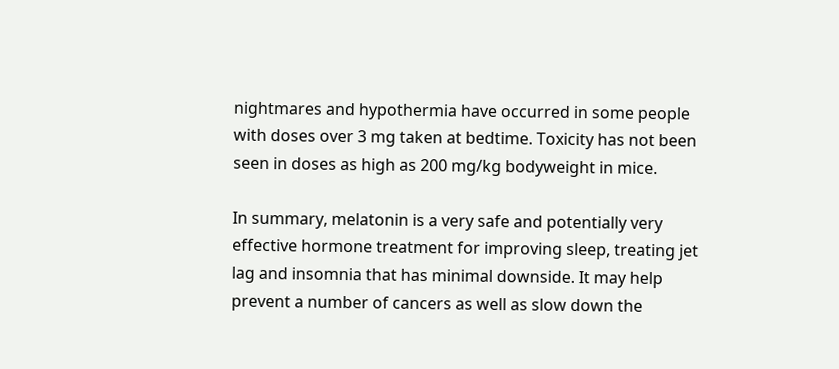nightmares and hypothermia have occurred in some people with doses over 3 mg taken at bedtime. Toxicity has not been seen in doses as high as 200 mg/kg bodyweight in mice.

In summary, melatonin is a very safe and potentially very effective hormone treatment for improving sleep, treating jet lag and insomnia that has minimal downside. It may help prevent a number of cancers as well as slow down the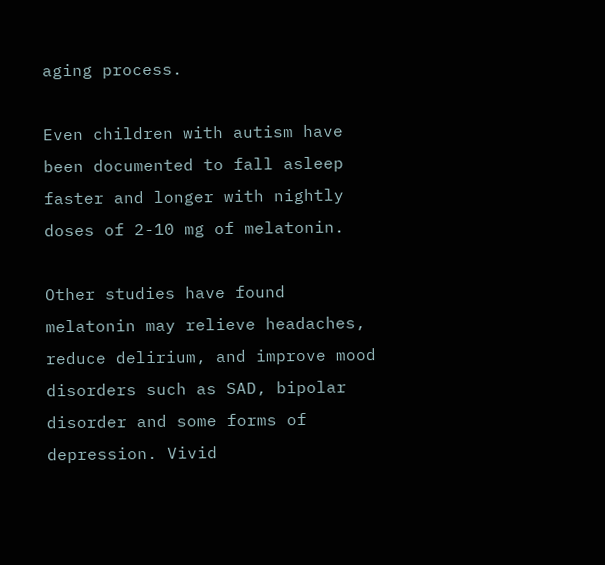aging process.

Even children with autism have been documented to fall asleep faster and longer with nightly doses of 2-10 mg of melatonin.

Other studies have found melatonin may relieve headaches, reduce delirium, and improve mood disorders such as SAD, bipolar disorder and some forms of depression. Vivid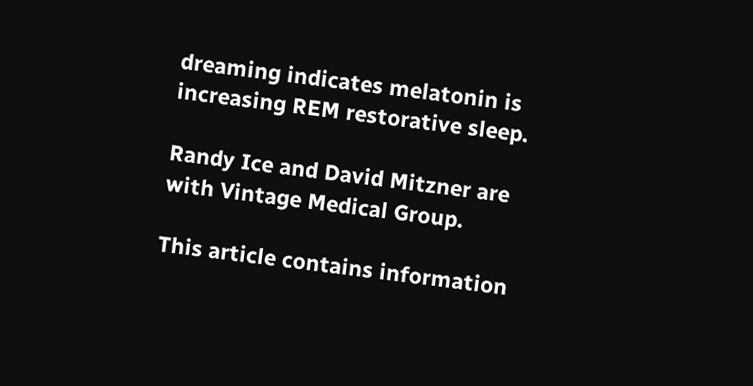dreaming indicates melatonin is increasing REM restorative sleep.

Randy Ice and David Mitzner are with Vintage Medical Group.

This article contains information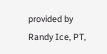provided by Randy Ice, PT,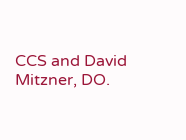CCS and David Mitzner, DO.